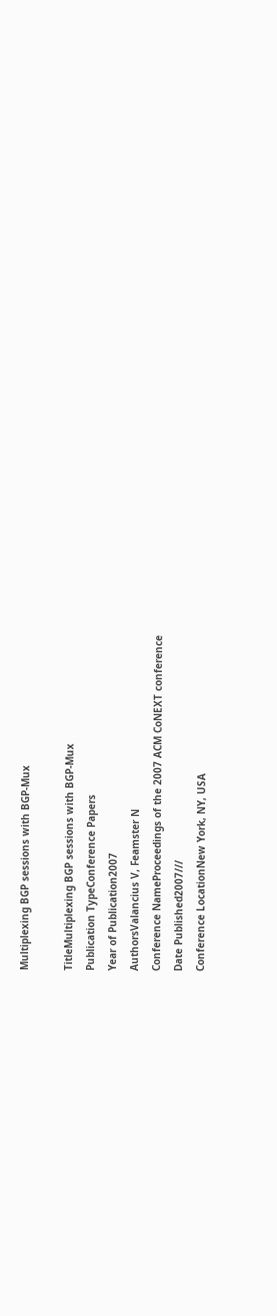Multiplexing BGP sessions with BGP-Mux

TitleMultiplexing BGP sessions with BGP-Mux
Publication TypeConference Papers
Year of Publication2007
AuthorsValancius V, Feamster N
Conference NameProceedings of the 2007 ACM CoNEXT conference
Date Published2007///
Conference LocationNew York, NY, USA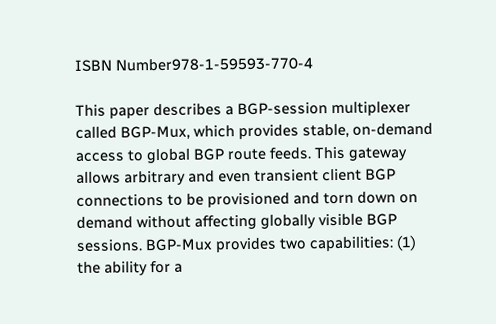ISBN Number978-1-59593-770-4

This paper describes a BGP-session multiplexer called BGP-Mux, which provides stable, on-demand access to global BGP route feeds. This gateway allows arbitrary and even transient client BGP connections to be provisioned and torn down on demand without affecting globally visible BGP sessions. BGP-Mux provides two capabilities: (1) the ability for a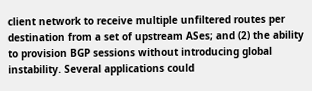client network to receive multiple unfiltered routes per destination from a set of upstream ASes; and (2) the ability to provision BGP sessions without introducing global instability. Several applications could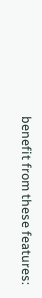benefit from these features: